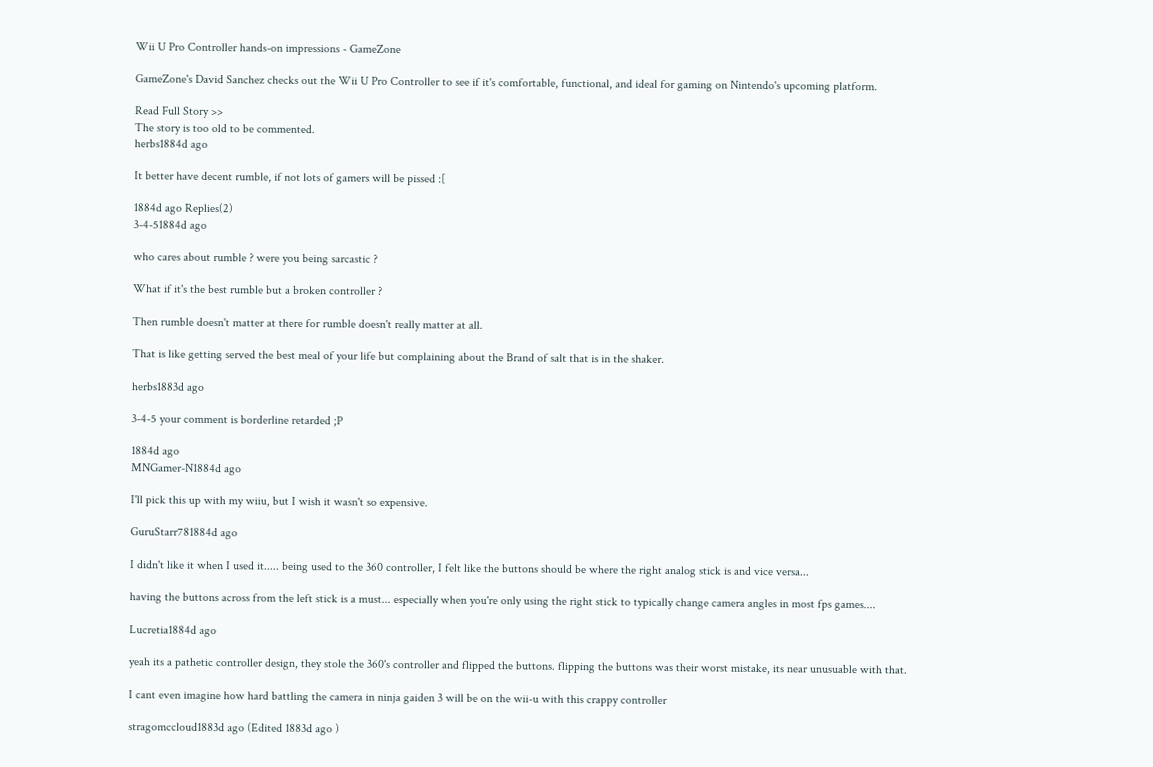Wii U Pro Controller hands-on impressions - GameZone

GameZone's David Sanchez checks out the Wii U Pro Controller to see if it's comfortable, functional, and ideal for gaming on Nintendo's upcoming platform.

Read Full Story >>
The story is too old to be commented.
herbs1884d ago

It better have decent rumble, if not lots of gamers will be pissed :[

1884d ago Replies(2)
3-4-51884d ago

who cares about rumble ? were you being sarcastic ?

What if it's the best rumble but a broken controller ?

Then rumble doesn't matter at there for rumble doesn't really matter at all.

That is like getting served the best meal of your life but complaining about the Brand of salt that is in the shaker.

herbs1883d ago

3-4-5 your comment is borderline retarded ;P

1884d ago
MNGamer-N1884d ago

I'll pick this up with my wiiu, but I wish it wasn't so expensive.

GuruStarr781884d ago

I didn't like it when I used it..... being used to the 360 controller, I felt like the buttons should be where the right analog stick is and vice versa...

having the buttons across from the left stick is a must... especially when you're only using the right stick to typically change camera angles in most fps games....

Lucretia1884d ago

yeah its a pathetic controller design, they stole the 360's controller and flipped the buttons. flipping the buttons was their worst mistake, its near unusuable with that.

I cant even imagine how hard battling the camera in ninja gaiden 3 will be on the wii-u with this crappy controller

stragomccloud1883d ago (Edited 1883d ago )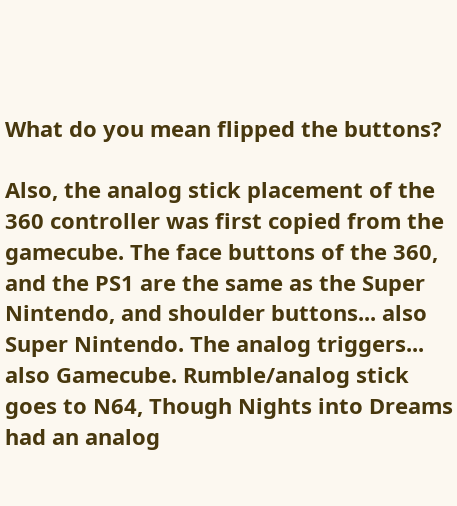What do you mean flipped the buttons?

Also, the analog stick placement of the 360 controller was first copied from the gamecube. The face buttons of the 360, and the PS1 are the same as the Super Nintendo, and shoulder buttons... also Super Nintendo. The analog triggers... also Gamecube. Rumble/analog stick goes to N64, Though Nights into Dreams had an analog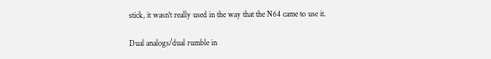stick, it wasn't really used in the way that the N64 came to use it.

Dual analogs/dual rumble in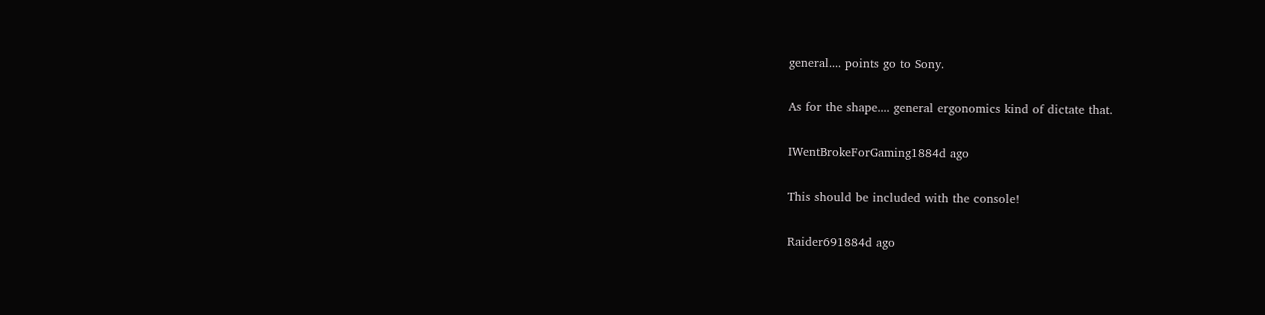general.... points go to Sony.

As for the shape.... general ergonomics kind of dictate that.

IWentBrokeForGaming1884d ago

This should be included with the console!

Raider691884d ago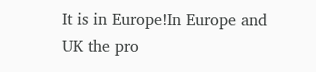It is in Europe!In Europe and UK the pro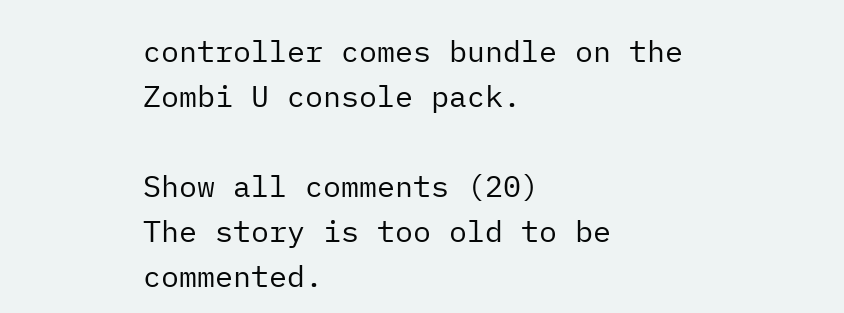controller comes bundle on the Zombi U console pack.

Show all comments (20)
The story is too old to be commented.